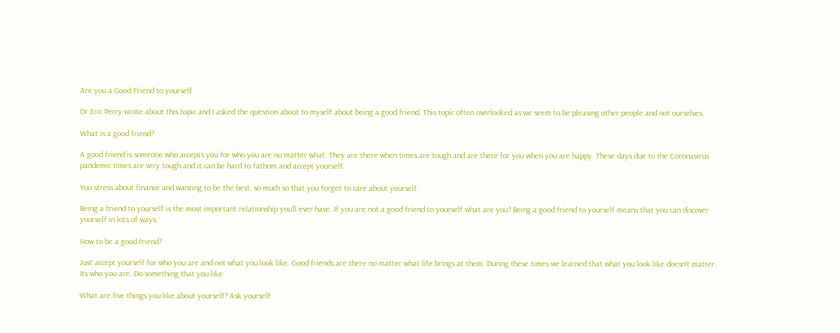Are you a Good Friend to yourself

Dr Eric Perry wrote about this topic and I asked the question about to myself about being a good friend. This topic often overlooked as we seem to be pleasing other people and not ourselves.

What is a good friend?

A good friend is someone who accepts you for who you are no matter what. They are there when times are tough and are there for you when you are happy. These days due to the Coronavirus pandemic times are very tough and it can be hard to fathom and accept yourself.

You stress about finance and wanting to be the best, so much so that you forget to care about yourself.

Being a friend to yourself is the most important relationship you’ll ever have. If you are not a good friend to yourself what are you? Being a good friend to yourself means that you can discover yourself in lots of ways.

How to be a good friend?

Just accept yourself for who you are and not what you look like. Good friends are there no matter what life brings at them. During these times we learned that what you look like doesn’t matter. Its who you are. Do something that you like

What are five things you like about yourself? Ask yourself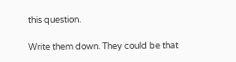this question.

Write them down. They could be that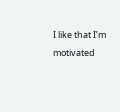I like that I’m motivated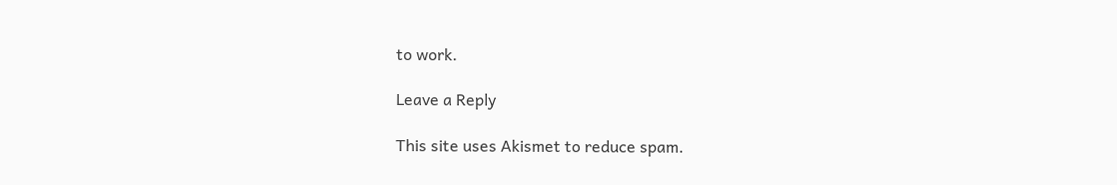to work.

Leave a Reply

This site uses Akismet to reduce spam.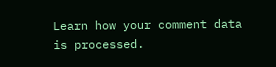Learn how your comment data is processed.